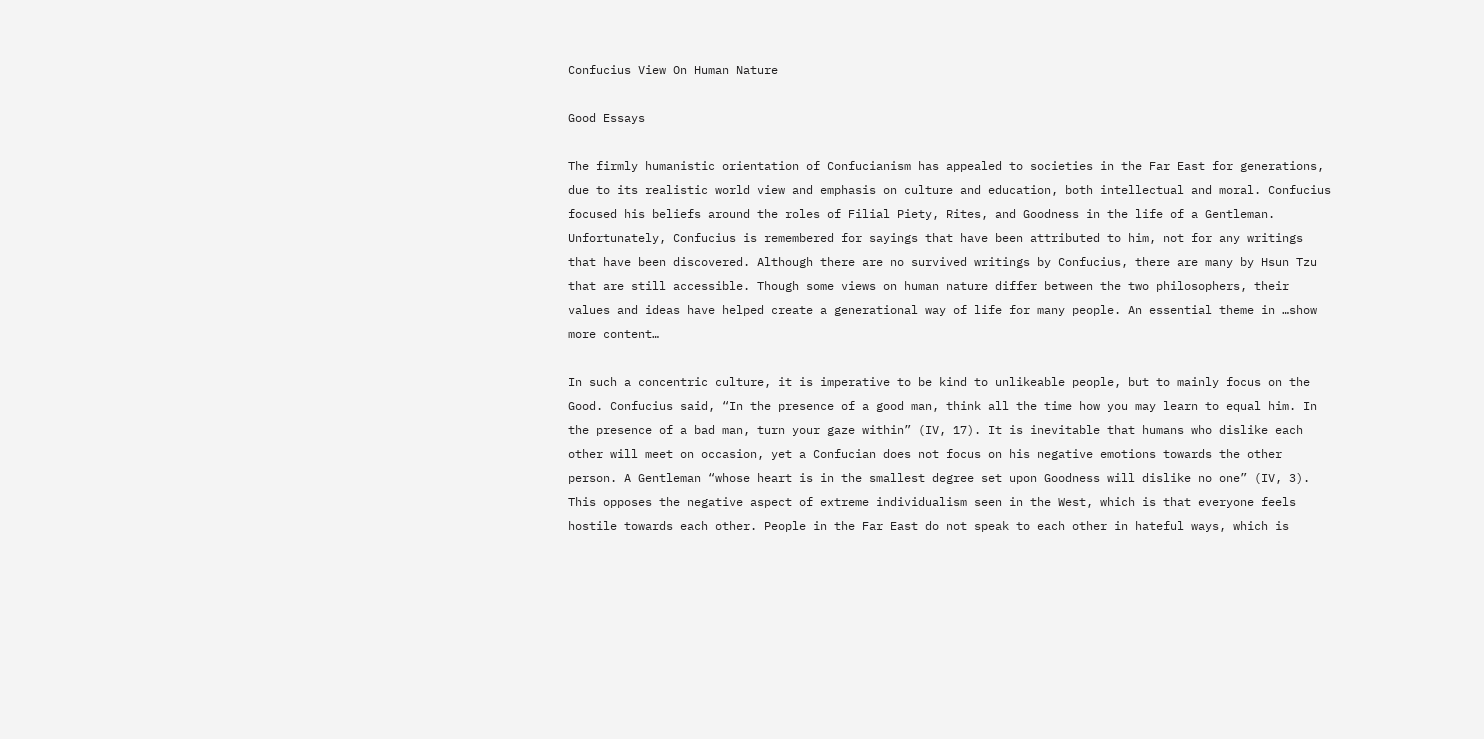Confucius View On Human Nature

Good Essays

The firmly humanistic orientation of Confucianism has appealed to societies in the Far East for generations, due to its realistic world view and emphasis on culture and education, both intellectual and moral. Confucius focused his beliefs around the roles of Filial Piety, Rites, and Goodness in the life of a Gentleman. Unfortunately, Confucius is remembered for sayings that have been attributed to him, not for any writings that have been discovered. Although there are no survived writings by Confucius, there are many by Hsun Tzu that are still accessible. Though some views on human nature differ between the two philosophers, their values and ideas have helped create a generational way of life for many people. An essential theme in …show more content…

In such a concentric culture, it is imperative to be kind to unlikeable people, but to mainly focus on the Good. Confucius said, “In the presence of a good man, think all the time how you may learn to equal him. In the presence of a bad man, turn your gaze within” (IV, 17). It is inevitable that humans who dislike each other will meet on occasion, yet a Confucian does not focus on his negative emotions towards the other person. A Gentleman “whose heart is in the smallest degree set upon Goodness will dislike no one” (IV, 3). This opposes the negative aspect of extreme individualism seen in the West, which is that everyone feels hostile towards each other. People in the Far East do not speak to each other in hateful ways, which is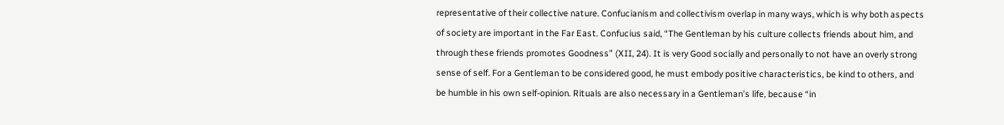representative of their collective nature. Confucianism and collectivism overlap in many ways, which is why both aspects of society are important in the Far East. Confucius said, “The Gentleman by his culture collects friends about him, and through these friends promotes Goodness” (XII, 24). It is very Good socially and personally to not have an overly strong sense of self. For a Gentleman to be considered good, he must embody positive characteristics, be kind to others, and be humble in his own self-opinion. Rituals are also necessary in a Gentleman’s life, because “in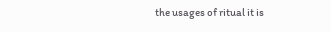the usages of ritual it is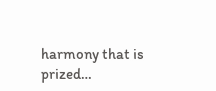harmony that is prized…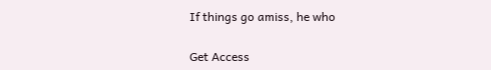If things go amiss, he who

Get Access